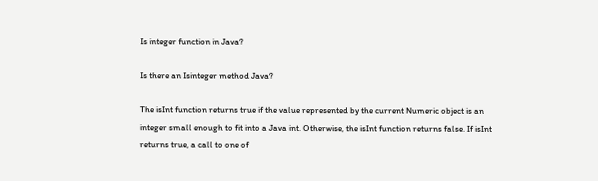Is integer function in Java?

Is there an Isinteger method Java?

The isInt function returns true if the value represented by the current Numeric object is an integer small enough to fit into a Java int. Otherwise, the isInt function returns false. If isInt returns true, a call to one of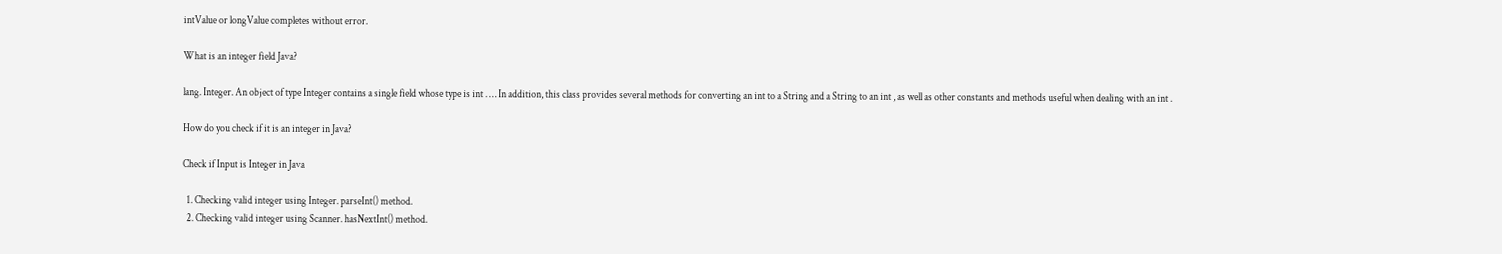intValue or longValue completes without error.

What is an integer field Java?

lang. Integer. An object of type Integer contains a single field whose type is int . … In addition, this class provides several methods for converting an int to a String and a String to an int , as well as other constants and methods useful when dealing with an int .

How do you check if it is an integer in Java?

Check if Input is Integer in Java

  1. Checking valid integer using Integer. parseInt() method.
  2. Checking valid integer using Scanner. hasNextInt() method.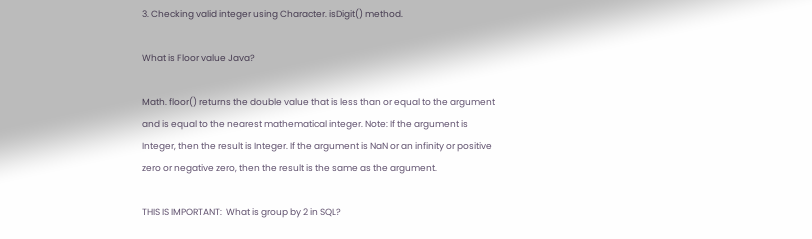3. Checking valid integer using Character. isDigit() method.

What is Floor value Java?

Math. floor() returns the double value that is less than or equal to the argument and is equal to the nearest mathematical integer. Note: If the argument is Integer, then the result is Integer. If the argument is NaN or an infinity or positive zero or negative zero, then the result is the same as the argument.

THIS IS IMPORTANT:  What is group by 2 in SQL?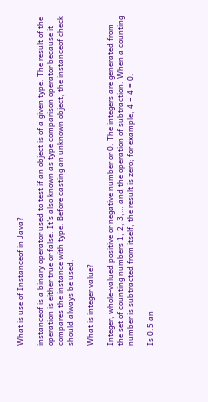What is use of Instanceof in Java?

instanceof is a binary operator used to test if an object is of a given type. The result of the operation is either true or false. It’s also known as type comparison operator because it compares the instance with type. Before casting an unknown object, the instanceof check should always be used.

What is integer value?

Integer, whole-valued positive or negative number or 0. The integers are generated from the set of counting numbers 1, 2, 3,… and the operation of subtraction. When a counting number is subtracted from itself, the result is zero; for example, 4 − 4 = 0.

Is 0.5 an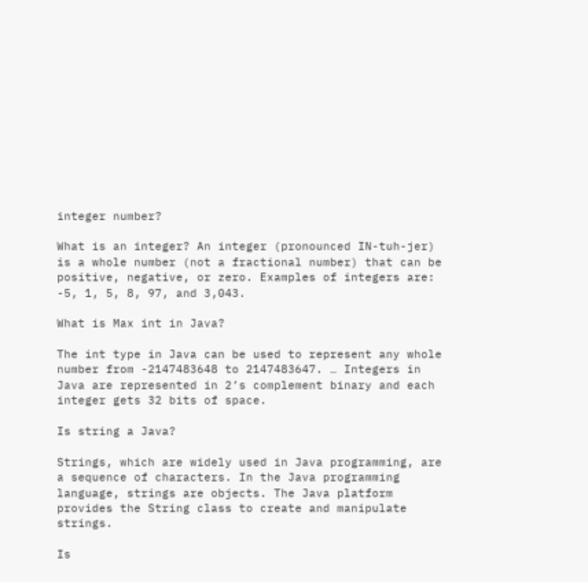integer number?

What is an integer? An integer (pronounced IN-tuh-jer) is a whole number (not a fractional number) that can be positive, negative, or zero. Examples of integers are: -5, 1, 5, 8, 97, and 3,043.

What is Max int in Java?

The int type in Java can be used to represent any whole number from -2147483648 to 2147483647. … Integers in Java are represented in 2’s complement binary and each integer gets 32 bits of space.

Is string a Java?

Strings, which are widely used in Java programming, are a sequence of characters. In the Java programming language, strings are objects. The Java platform provides the String class to create and manipulate strings.

Is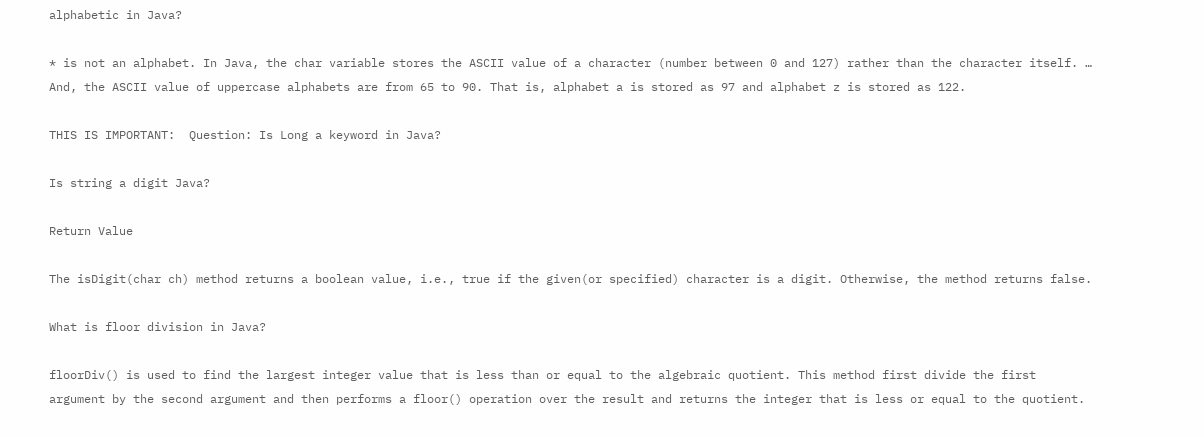alphabetic in Java?

* is not an alphabet. In Java, the char variable stores the ASCII value of a character (number between 0 and 127) rather than the character itself. … And, the ASCII value of uppercase alphabets are from 65 to 90. That is, alphabet a is stored as 97 and alphabet z is stored as 122.

THIS IS IMPORTANT:  Question: Is Long a keyword in Java?

Is string a digit Java?

Return Value

The isDigit(char ch) method returns a boolean value, i.e., true if the given(or specified) character is a digit. Otherwise, the method returns false.

What is floor division in Java?

floorDiv() is used to find the largest integer value that is less than or equal to the algebraic quotient. This method first divide the first argument by the second argument and then performs a floor() operation over the result and returns the integer that is less or equal to the quotient.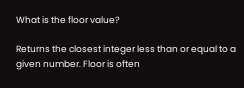What is the floor value?

Returns the closest integer less than or equal to a given number. Floor is often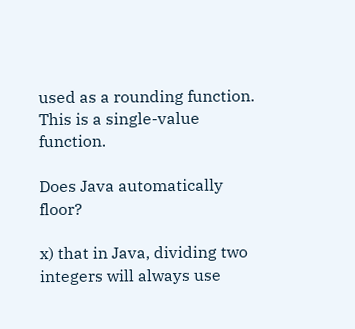used as a rounding function. This is a single-value function.

Does Java automatically floor?

x) that in Java, dividing two integers will always use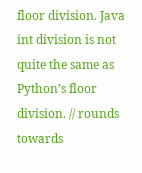floor division. Java int division is not quite the same as Python’s floor division. // rounds towards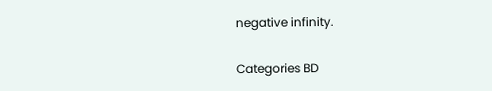negative infinity.

Categories BD